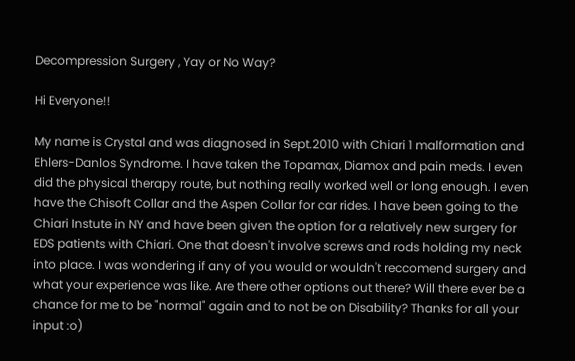Decompression Surgery , Yay or No Way?

Hi Everyone!!

My name is Crystal and was diagnosed in Sept.2010 with Chiari 1 malformation and Ehlers-Danlos Syndrome. I have taken the Topamax, Diamox and pain meds. I even did the physical therapy route, but nothing really worked well or long enough. I even have the Chisoft Collar and the Aspen Collar for car rides. I have been going to the Chiari Instute in NY and have been given the option for a relatively new surgery for EDS patients with Chiari. One that doesn't involve screws and rods holding my neck into place. I was wondering if any of you would or wouldn't reccomend surgery and what your experience was like. Are there other options out there? Will there ever be a chance for me to be "normal" again and to not be on Disability? Thanks for all your input :o)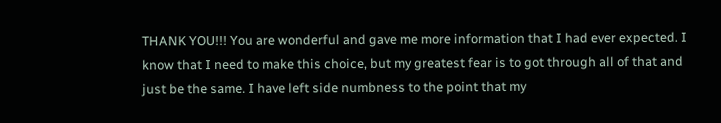THANK YOU!!! You are wonderful and gave me more information that I had ever expected. I know that I need to make this choice, but my greatest fear is to got through all of that and just be the same. I have left side numbness to the point that my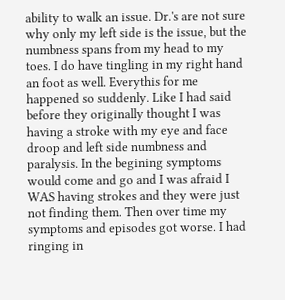ability to walk an issue. Dr.'s are not sure why only my left side is the issue, but the numbness spans from my head to my toes. I do have tingling in my right hand an foot as well. Everythis for me happened so suddenly. Like I had said before they originally thought I was having a stroke with my eye and face droop and left side numbness and paralysis. In the begining symptoms would come and go and I was afraid I WAS having strokes and they were just not finding them. Then over time my symptoms and episodes got worse. I had ringing in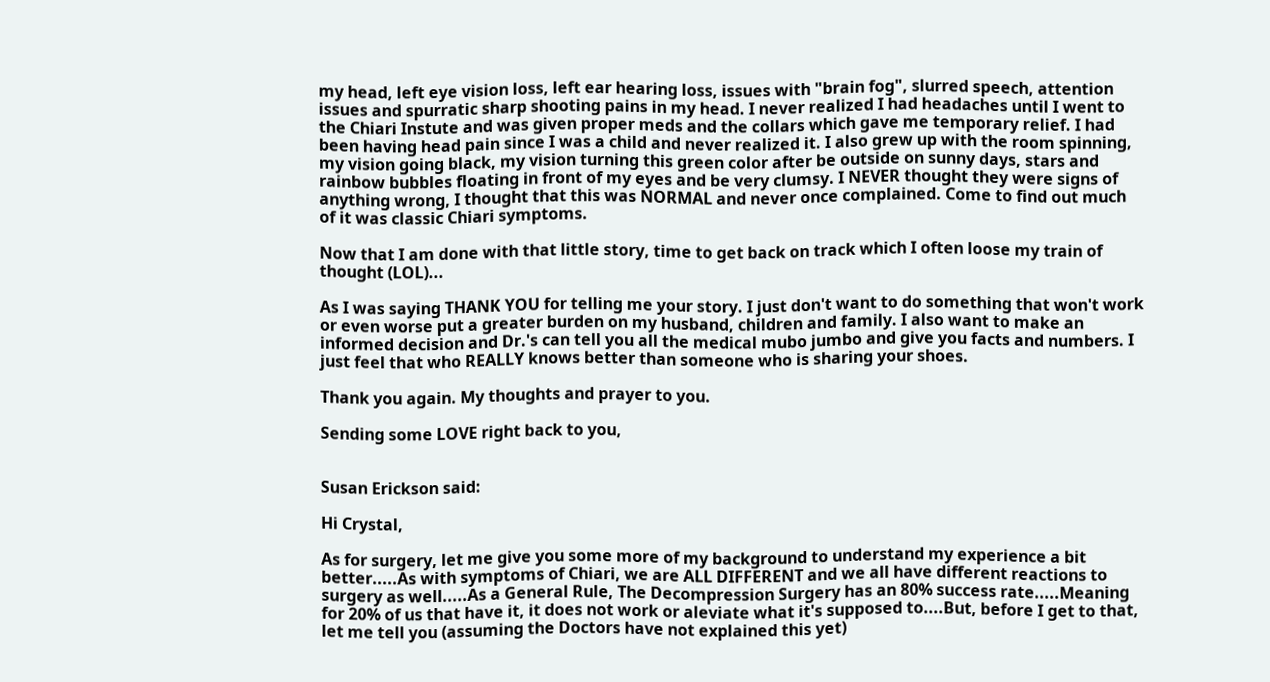my head, left eye vision loss, left ear hearing loss, issues with "brain fog", slurred speech, attention issues and spurratic sharp shooting pains in my head. I never realized I had headaches until I went to the Chiari Instute and was given proper meds and the collars which gave me temporary relief. I had been having head pain since I was a child and never realized it. I also grew up with the room spinning, my vision going black, my vision turning this green color after be outside on sunny days, stars and rainbow bubbles floating in front of my eyes and be very clumsy. I NEVER thought they were signs of anything wrong, I thought that this was NORMAL and never once complained. Come to find out much of it was classic Chiari symptoms.

Now that I am done with that little story, time to get back on track which I often loose my train of thought (LOL)...

As I was saying THANK YOU for telling me your story. I just don't want to do something that won't work or even worse put a greater burden on my husband, children and family. I also want to make an informed decision and Dr.'s can tell you all the medical mubo jumbo and give you facts and numbers. I just feel that who REALLY knows better than someone who is sharing your shoes.

Thank you again. My thoughts and prayer to you.

Sending some LOVE right back to you,


Susan Erickson said:

Hi Crystal,

As for surgery, let me give you some more of my background to understand my experience a bit better.....As with symptoms of Chiari, we are ALL DIFFERENT and we all have different reactions to surgery as well.....As a General Rule, The Decompression Surgery has an 80% success rate.....Meaning for 20% of us that have it, it does not work or aleviate what it's supposed to....But, before I get to that, let me tell you (assuming the Doctors have not explained this yet)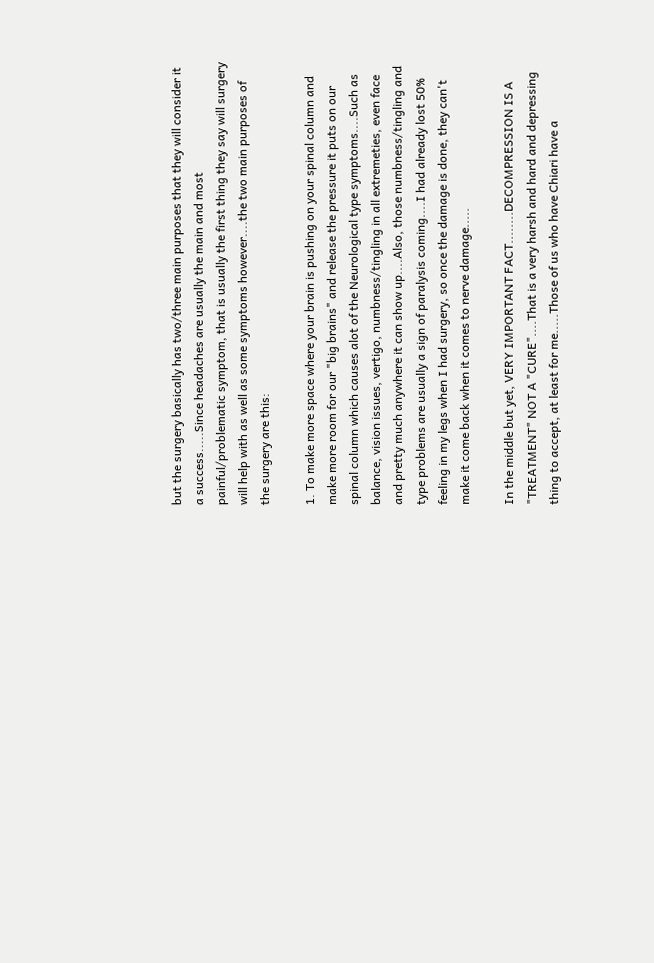but the surgery basically has two/three main purposes that they will consider it a success.....Since headaches are usually the main and most painful/problematic symptom, that is usually the first thing they say will surgery will help with as well as some symptoms however....the two main purposes of the surgery are this:

1. To make more space where your brain is pushing on your spinal column and make more room for our "big brains" and release the pressure it puts on our spinal column which causes alot of the Neurological type symptoms....Such as balance, vision issues, vertigo, numbness/tingling in all extremeties, even face and pretty much anywhere it can show up....Also, those numbness/tingling and type problems are usually a sign of paralysis coming....I had already lost 50% feeling in my legs when I had surgery, so once the damage is done, they can't make it come back when it comes to nerve damage.....

In the middle but yet, VERY IMPORTANT FACT........DECOMPRESSION IS A "TREATMENT" NOT A "CURE"....That is a very harsh and hard and depressing thing to accept, at least for me.....Those of us who have Chiari have a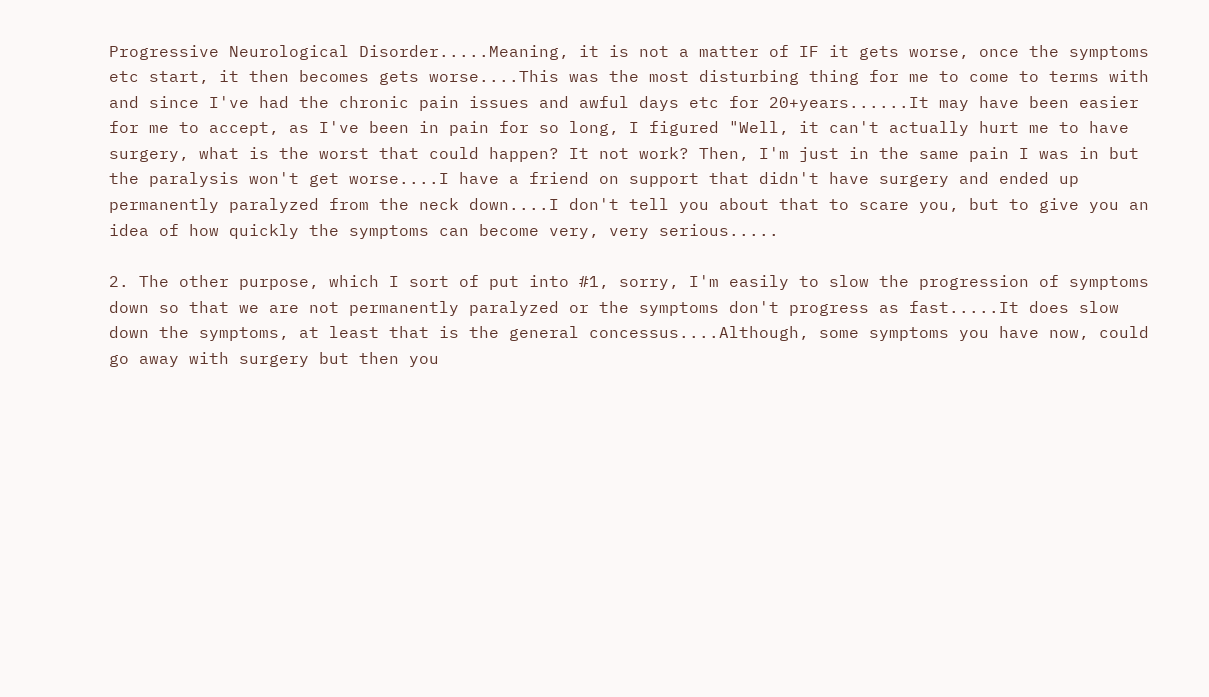Progressive Neurological Disorder.....Meaning, it is not a matter of IF it gets worse, once the symptoms etc start, it then becomes gets worse....This was the most disturbing thing for me to come to terms with and since I've had the chronic pain issues and awful days etc for 20+years......It may have been easier for me to accept, as I've been in pain for so long, I figured "Well, it can't actually hurt me to have surgery, what is the worst that could happen? It not work? Then, I'm just in the same pain I was in but the paralysis won't get worse....I have a friend on support that didn't have surgery and ended up permanently paralyzed from the neck down....I don't tell you about that to scare you, but to give you an idea of how quickly the symptoms can become very, very serious.....

2. The other purpose, which I sort of put into #1, sorry, I'm easily to slow the progression of symptoms down so that we are not permanently paralyzed or the symptoms don't progress as fast.....It does slow down the symptoms, at least that is the general concessus....Although, some symptoms you have now, could go away with surgery but then you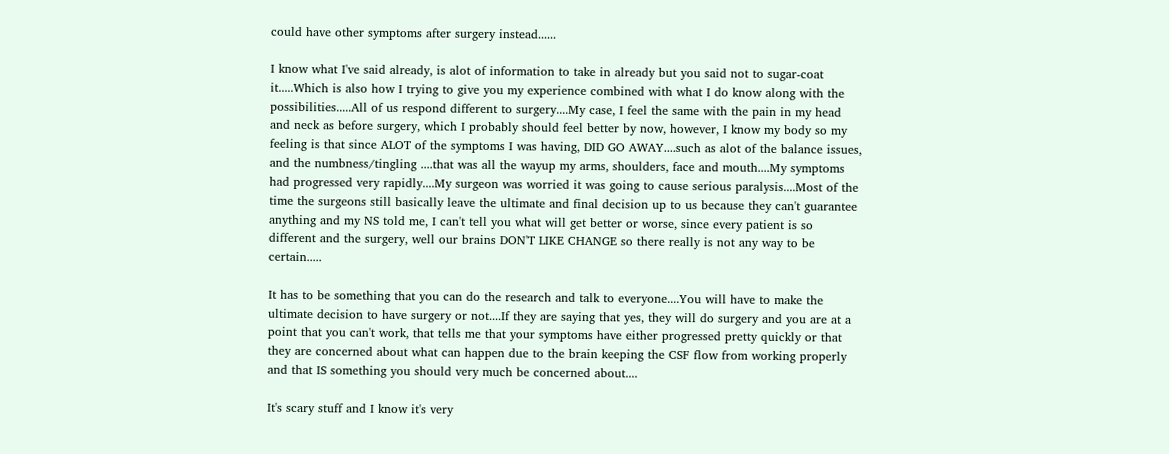could have other symptoms after surgery instead......

I know what I've said already, is alot of information to take in already but you said not to sugar-coat it.....Which is also how I trying to give you my experience combined with what I do know along with the possibilities.....All of us respond different to surgery....My case, I feel the same with the pain in my head and neck as before surgery, which I probably should feel better by now, however, I know my body so my feeling is that since ALOT of the symptoms I was having, DID GO AWAY....such as alot of the balance issues, and the numbness/tingling ....that was all the wayup my arms, shoulders, face and mouth....My symptoms had progressed very rapidly....My surgeon was worried it was going to cause serious paralysis....Most of the time the surgeons still basically leave the ultimate and final decision up to us because they can't guarantee anything and my NS told me, I can't tell you what will get better or worse, since every patient is so different and the surgery, well our brains DON'T LIKE CHANGE so there really is not any way to be certain.....

It has to be something that you can do the research and talk to everyone....You will have to make the ultimate decision to have surgery or not....If they are saying that yes, they will do surgery and you are at a point that you can't work, that tells me that your symptoms have either progressed pretty quickly or that they are concerned about what can happen due to the brain keeping the CSF flow from working properly and that IS something you should very much be concerned about....

It's scary stuff and I know it's very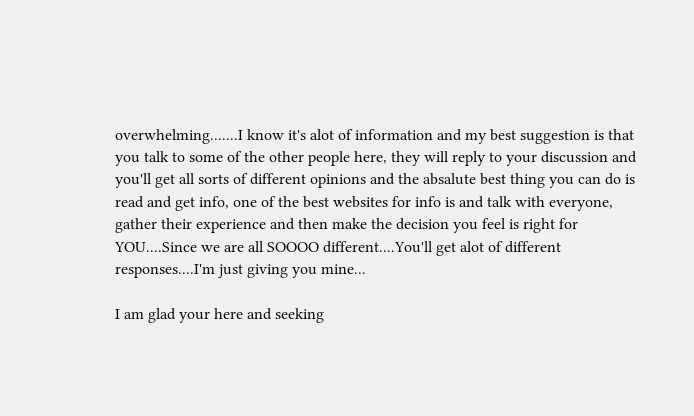overwhelming.......I know it's alot of information and my best suggestion is that you talk to some of the other people here, they will reply to your discussion and you'll get all sorts of different opinions and the absalute best thing you can do is read and get info, one of the best websites for info is and talk with everyone, gather their experience and then make the decision you feel is right for YOU....Since we are all SOOOO different....You'll get alot of different responses....I'm just giving you mine...

I am glad your here and seeking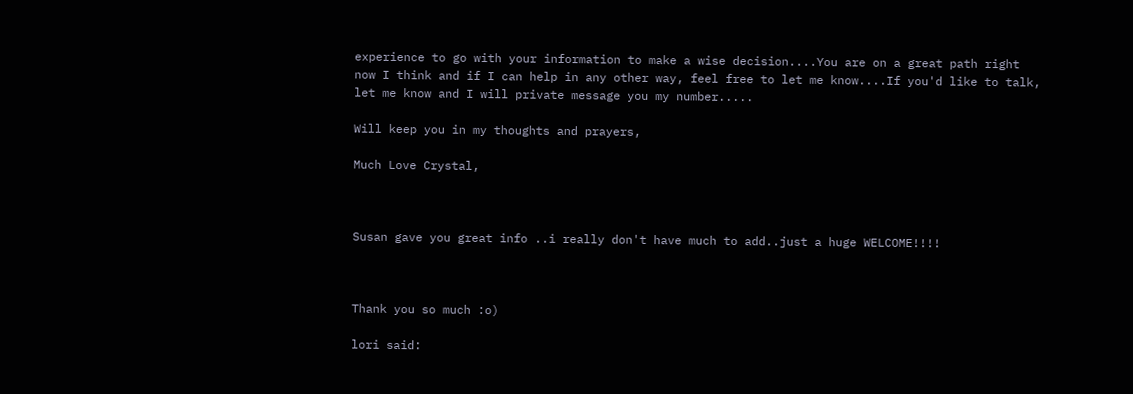experience to go with your information to make a wise decision....You are on a great path right now I think and if I can help in any other way, feel free to let me know....If you'd like to talk, let me know and I will private message you my number.....

Will keep you in my thoughts and prayers,

Much Love Crystal,



Susan gave you great info ..i really don't have much to add..just a huge WELCOME!!!!



Thank you so much :o)

lori said: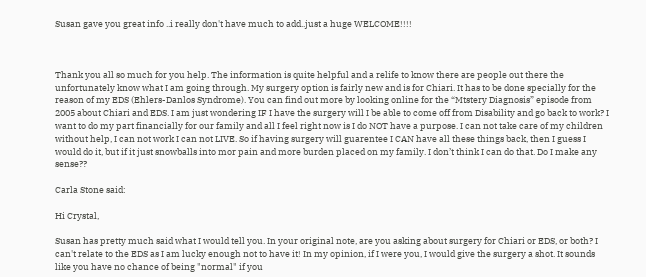Susan gave you great info ..i really don't have much to add..just a huge WELCOME!!!!



Thank you all so much for you help. The information is quite helpful and a relife to know there are people out there the unfortunately know what I am going through. My surgery option is fairly new and is for Chiari. It has to be done specially for the reason of my EDS (Ehlers-Danlos Syndrome). You can find out more by looking online for the “Mtstery Diagnosis” episode from 2005 about Chiari and EDS. I am just wondering IF I have the surgery will I be able to come off from Disability and go back to work? I want to do my part financially for our family and all I feel right now is I do NOT have a purpose. I can not take care of my children without help, I can not work I can not LIVE. So if having surgery will guarentee I CAN have all these things back, then I guess I would do it, but if it just snowballs into mor pain and more burden placed on my family. I don’t think I can do that. Do I make any sense??

Carla Stone said:

Hi Crystal,

Susan has pretty much said what I would tell you. In your original note, are you asking about surgery for Chiari or EDS, or both? I can't relate to the EDS as I am lucky enough not to have it! In my opinion, if I were you, I would give the surgery a shot. It sounds like you have no chance of being "normal" if you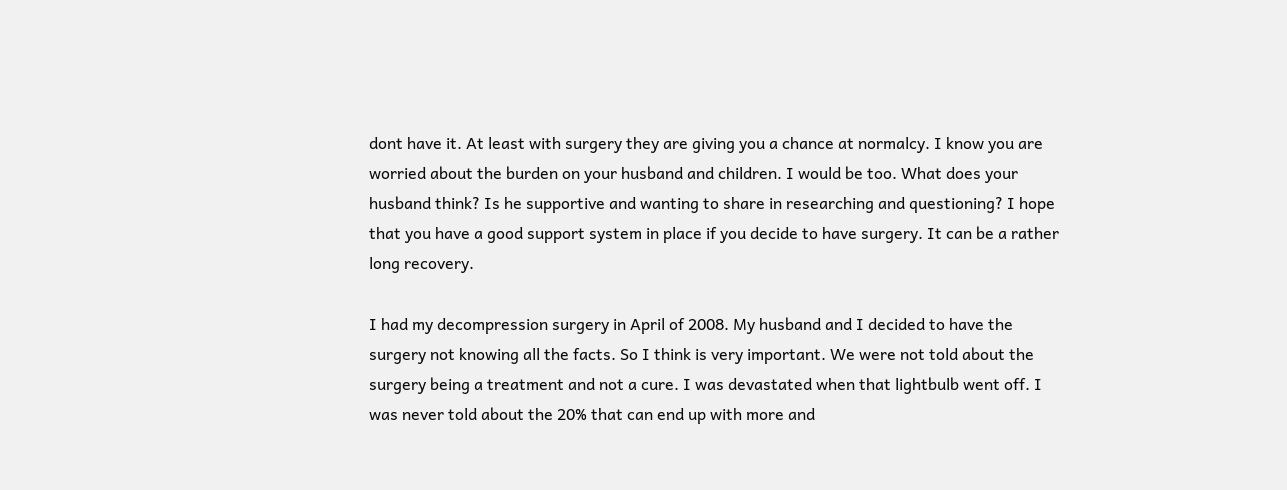dont have it. At least with surgery they are giving you a chance at normalcy. I know you are worried about the burden on your husband and children. I would be too. What does your husband think? Is he supportive and wanting to share in researching and questioning? I hope that you have a good support system in place if you decide to have surgery. It can be a rather long recovery.

I had my decompression surgery in April of 2008. My husband and I decided to have the surgery not knowing all the facts. So I think is very important. We were not told about the surgery being a treatment and not a cure. I was devastated when that lightbulb went off. I was never told about the 20% that can end up with more and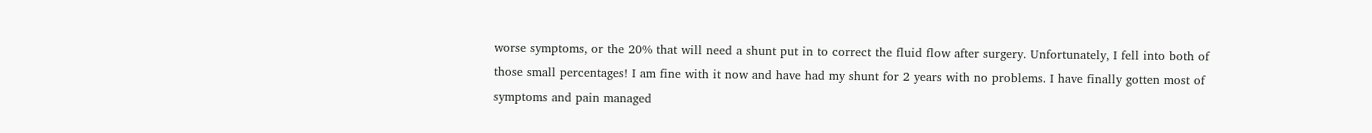worse symptoms, or the 20% that will need a shunt put in to correct the fluid flow after surgery. Unfortunately, I fell into both of those small percentages! I am fine with it now and have had my shunt for 2 years with no problems. I have finally gotten most of symptoms and pain managed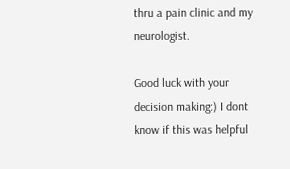thru a pain clinic and my neurologist.

Good luck with your decision making:) I dont know if this was helpful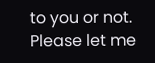to you or not. Please let me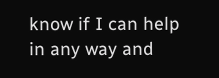know if I can help in any way and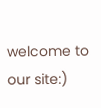welcome to our site:)